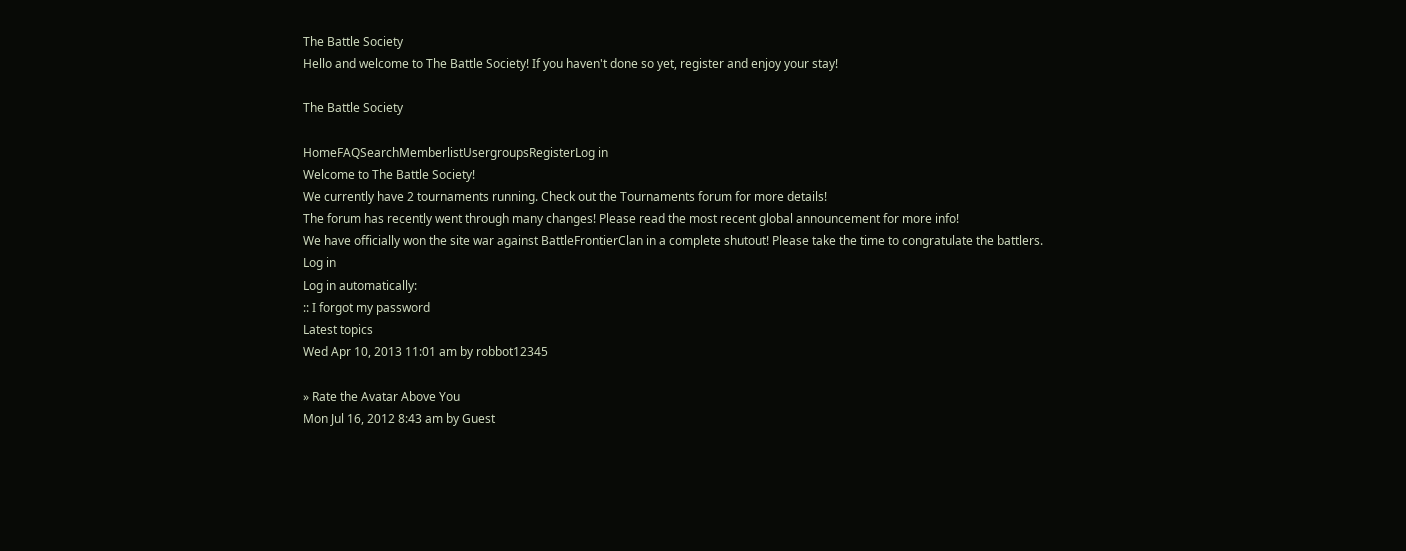The Battle Society
Hello and welcome to The Battle Society! If you haven't done so yet, register and enjoy your stay!

The Battle Society

HomeFAQSearchMemberlistUsergroupsRegisterLog in
Welcome to The Battle Society!
We currently have 2 tournaments running. Check out the Tournaments forum for more details!
The forum has recently went through many changes! Please read the most recent global announcement for more info!
We have officially won the site war against BattleFrontierClan in a complete shutout! Please take the time to congratulate the battlers.
Log in
Log in automatically:
:: I forgot my password
Latest topics
Wed Apr 10, 2013 11:01 am by robbot12345

» Rate the Avatar Above You
Mon Jul 16, 2012 8:43 am by Guest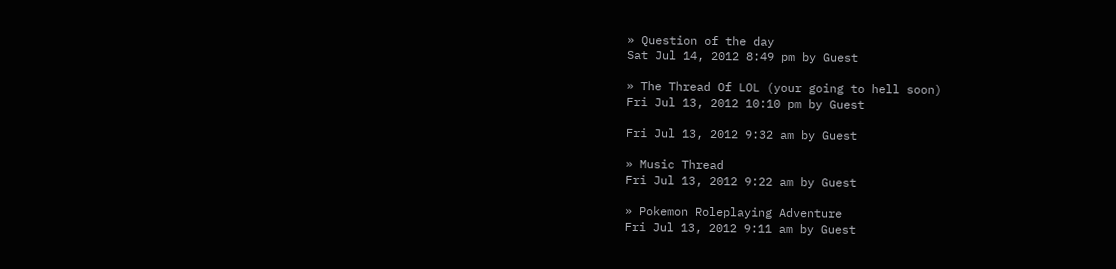» Question of the day
Sat Jul 14, 2012 8:49 pm by Guest

» The Thread Of LOL (your going to hell soon)
Fri Jul 13, 2012 10:10 pm by Guest

Fri Jul 13, 2012 9:32 am by Guest

» Music Thread
Fri Jul 13, 2012 9:22 am by Guest

» Pokemon Roleplaying Adventure
Fri Jul 13, 2012 9:11 am by Guest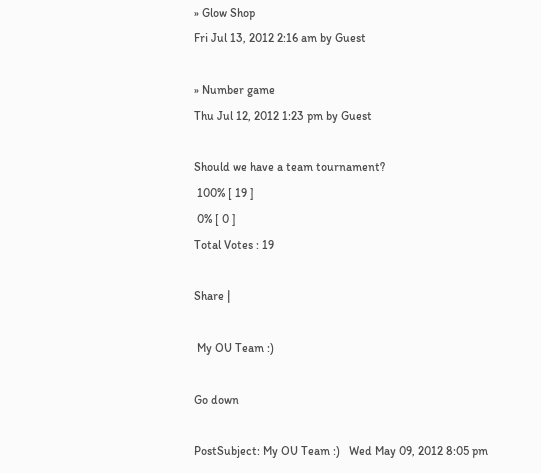» Glow Shop
Fri Jul 13, 2012 2:16 am by Guest

» Number game
Thu Jul 12, 2012 1:23 pm by Guest

Should we have a team tournament?
 100% [ 19 ]
 0% [ 0 ]
Total Votes : 19

Share |

 My OU Team :)

Go down

PostSubject: My OU Team :)   Wed May 09, 2012 8:05 pm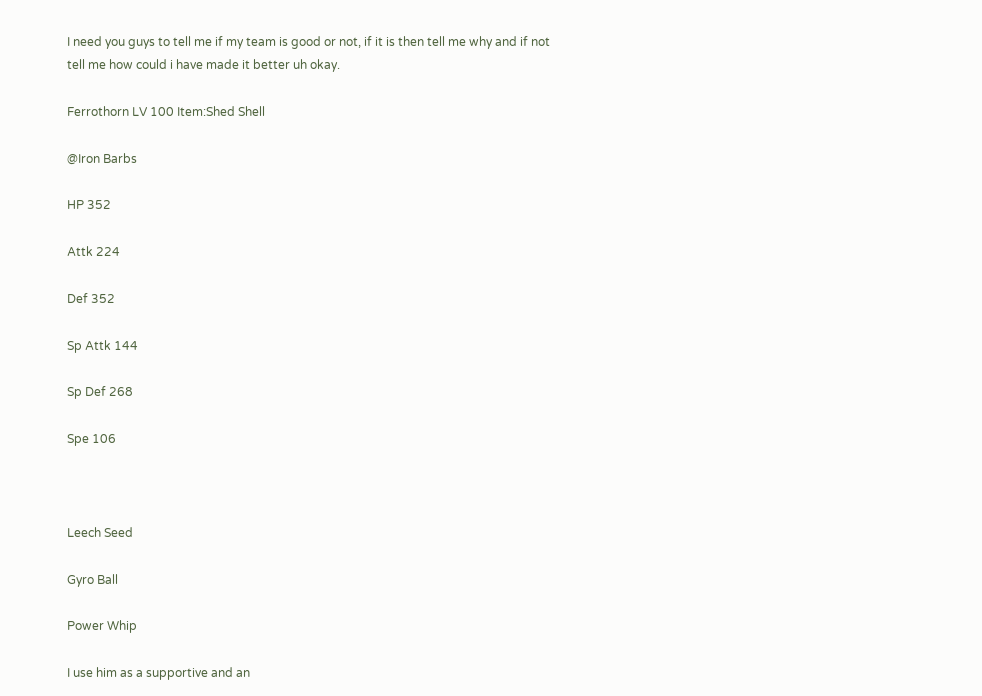I need you guys to tell me if my team is good or not, if it is then tell me why and if not tell me how could i have made it better uh okay.

Ferrothorn LV 100 Item:Shed Shell

@Iron Barbs

HP 352

Attk 224

Def 352

Sp Attk 144

Sp Def 268

Spe 106



Leech Seed

Gyro Ball

Power Whip

I use him as a supportive and an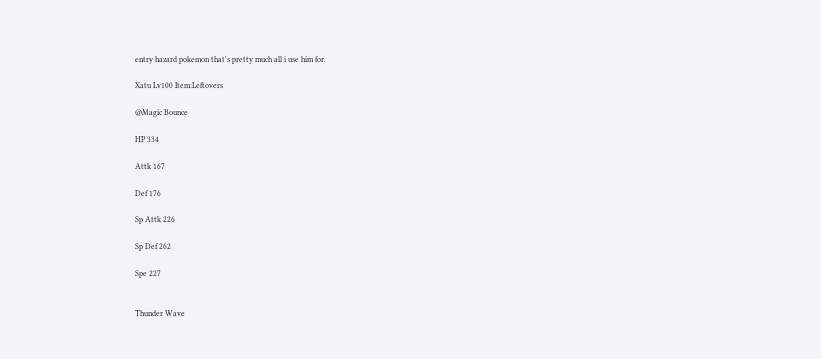entry hazard pokemon that's pretty much all i use him for.

Xatu Lv100 Item:Leftovers

@Magic Bounce

HP 334

Attk 167

Def 176

Sp Attk 226

Sp Def 262

Spe 227


Thunder Wave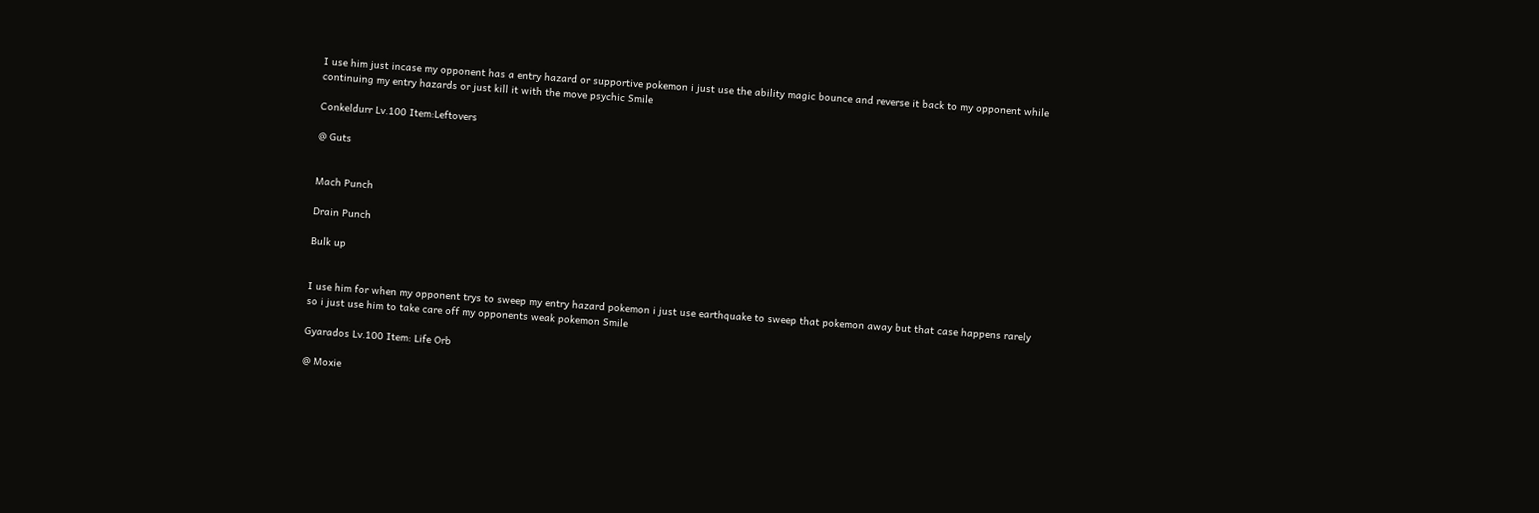I use him just incase my opponent has a entry hazard or supportive pokemon i just use the ability magic bounce and reverse it back to my opponent while continuing my entry hazards or just kill it with the move psychic Smile

Conkeldurr Lv.100 Item:Leftovers

@ Guts


Mach Punch

Drain Punch

Bulk up


I use him for when my opponent trys to sweep my entry hazard pokemon i just use earthquake to sweep that pokemon away but that case happens rarely so i just use him to take care off my opponents weak pokemon Smile

Gyarados Lv.100 Item: Life Orb

@ Moxie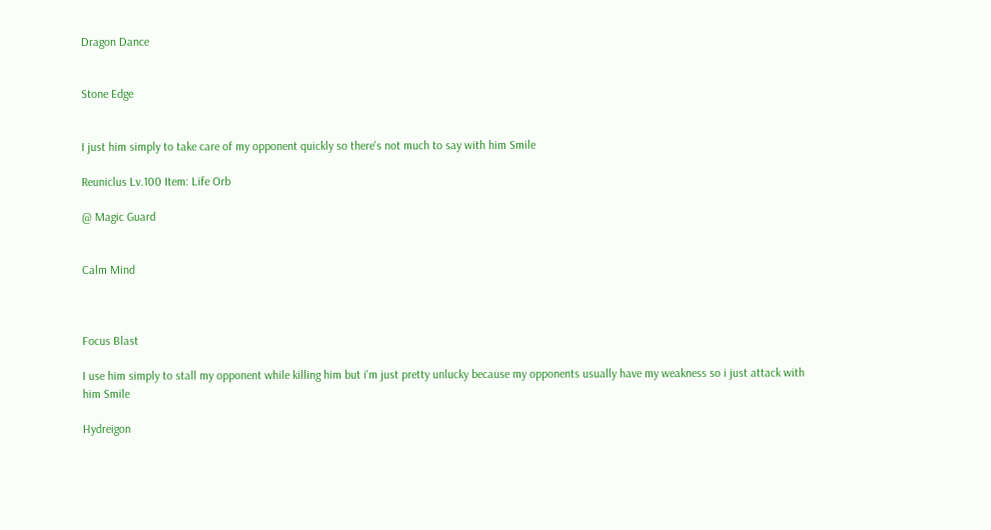Dragon Dance


Stone Edge


I just him simply to take care of my opponent quickly so there's not much to say with him Smile

Reuniclus Lv.100 Item: Life Orb

@ Magic Guard


Calm Mind



Focus Blast

I use him simply to stall my opponent while killing him but i'm just pretty unlucky because my opponents usually have my weakness so i just attack with him Smile

Hydreigon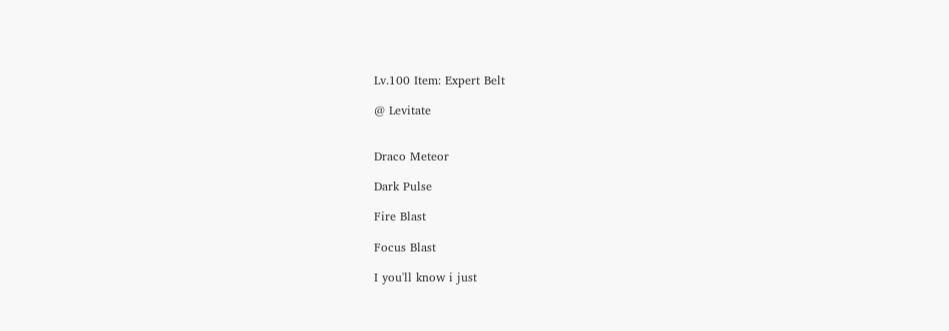Lv.100 Item: Expert Belt

@ Levitate


Draco Meteor

Dark Pulse

Fire Blast

Focus Blast

I you'll know i just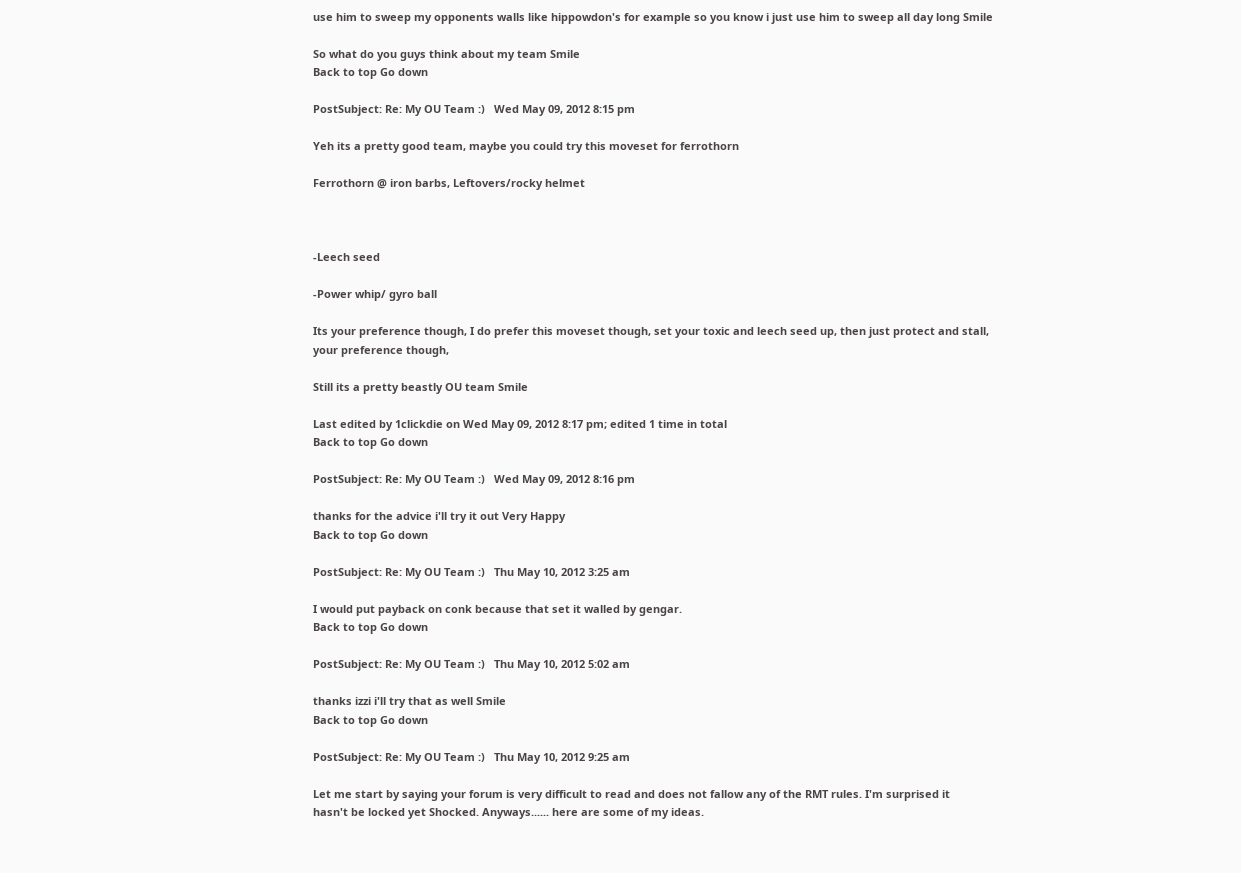use him to sweep my opponents walls like hippowdon's for example so you know i just use him to sweep all day long Smile

So what do you guys think about my team Smile
Back to top Go down

PostSubject: Re: My OU Team :)   Wed May 09, 2012 8:15 pm

Yeh its a pretty good team, maybe you could try this moveset for ferrothorn

Ferrothorn @ iron barbs, Leftovers/rocky helmet



-Leech seed

-Power whip/ gyro ball

Its your preference though, I do prefer this moveset though, set your toxic and leech seed up, then just protect and stall, your preference though,

Still its a pretty beastly OU team Smile

Last edited by 1clickdie on Wed May 09, 2012 8:17 pm; edited 1 time in total
Back to top Go down

PostSubject: Re: My OU Team :)   Wed May 09, 2012 8:16 pm

thanks for the advice i'll try it out Very Happy
Back to top Go down

PostSubject: Re: My OU Team :)   Thu May 10, 2012 3:25 am

I would put payback on conk because that set it walled by gengar.
Back to top Go down

PostSubject: Re: My OU Team :)   Thu May 10, 2012 5:02 am

thanks izzi i'll try that as well Smile
Back to top Go down

PostSubject: Re: My OU Team :)   Thu May 10, 2012 9:25 am

Let me start by saying your forum is very difficult to read and does not fallow any of the RMT rules. I'm surprised it
hasn't be locked yet Shocked. Anyways...... here are some of my ideas.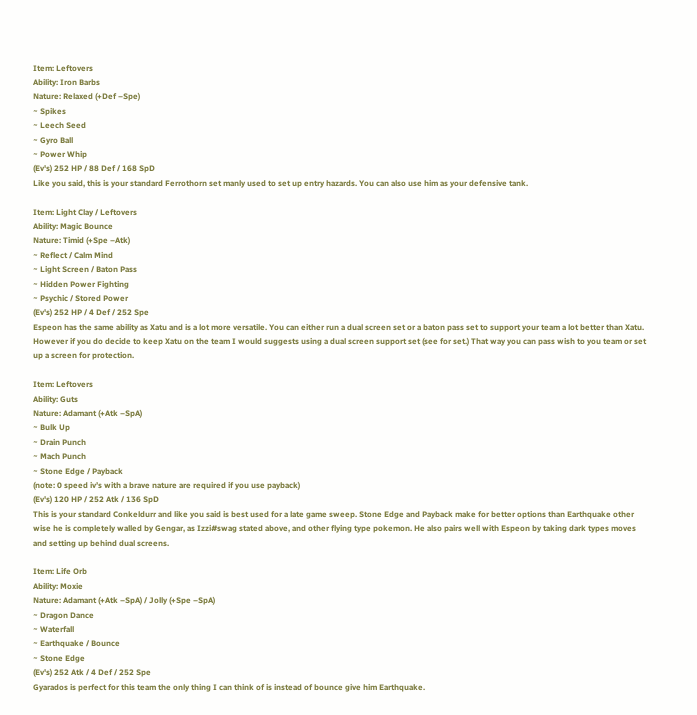Item: Leftovers
Ability: Iron Barbs
Nature: Relaxed (+Def –Spe)
~ Spikes
~ Leech Seed
~ Gyro Ball
~ Power Whip
(Ev's) 252 HP / 88 Def / 168 SpD
Like you said, this is your standard Ferrothorn set manly used to set up entry hazards. You can also use him as your defensive tank.

Item: Light Clay / Leftovers
Ability: Magic Bounce
Nature: Timid (+Spe –Atk)
~ Reflect / Calm Mind
~ Light Screen / Baton Pass
~ Hidden Power Fighting
~ Psychic / Stored Power
(Ev's) 252 HP / 4 Def / 252 Spe
Espeon has the same ability as Xatu and is a lot more versatile. You can either run a dual screen set or a baton pass set to support your team a lot better than Xatu. However if you do decide to keep Xatu on the team I would suggests using a dual screen support set (see for set.) That way you can pass wish to you team or set up a screen for protection.

Item: Leftovers
Ability: Guts
Nature: Adamant (+Atk –SpA)
~ Bulk Up
~ Drain Punch
~ Mach Punch
~ Stone Edge / Payback
(note: 0 speed iv’s with a brave nature are required if you use payback)
(Ev's) 120 HP / 252 Atk / 136 SpD
This is your standard Conkeldurr and like you said is best used for a late game sweep. Stone Edge and Payback make for better options than Earthquake other wise he is completely walled by Gengar, as Izzi#swag stated above, and other flying type pokemon. He also pairs well with Espeon by taking dark types moves and setting up behind dual screens.

Item: Life Orb
Ability: Moxie
Nature: Adamant (+Atk –SpA) / Jolly (+Spe –SpA)
~ Dragon Dance
~ Waterfall
~ Earthquake / Bounce
~ Stone Edge
(Ev's) 252 Atk / 4 Def / 252 Spe
Gyarados is perfect for this team the only thing I can think of is instead of bounce give him Earthquake.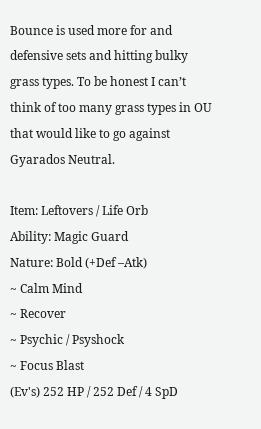Bounce is used more for and defensive sets and hitting bulky grass types. To be honest I can’t think of too many grass types in OU that would like to go against Gyarados Neutral.

Item: Leftovers / Life Orb
Ability: Magic Guard
Nature: Bold (+Def –Atk)
~ Calm Mind
~ Recover
~ Psychic / Psyshock
~ Focus Blast
(Ev's) 252 HP / 252 Def / 4 SpD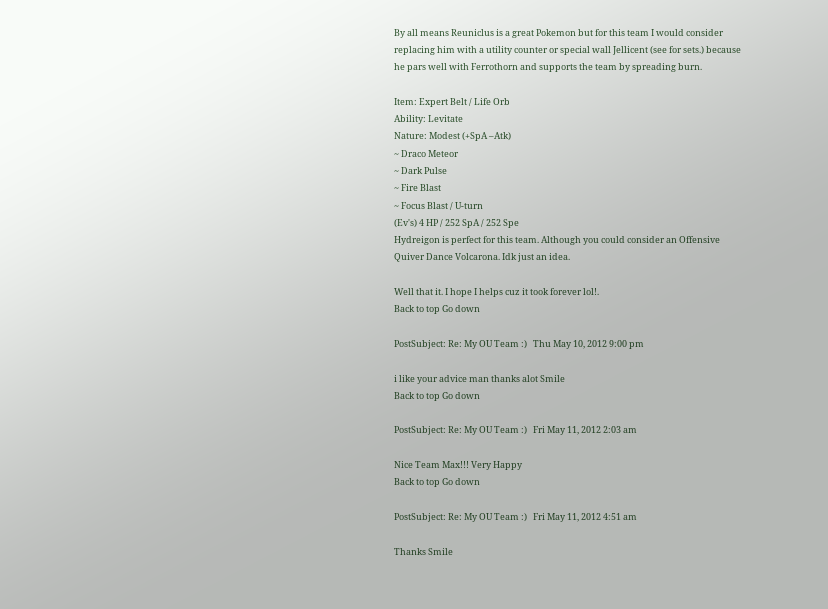By all means Reuniclus is a great Pokemon but for this team I would consider replacing him with a utility counter or special wall Jellicent (see for sets.) because he pars well with Ferrothorn and supports the team by spreading burn.

Item: Expert Belt / Life Orb
Ability: Levitate
Nature: Modest (+SpA –Atk)
~ Draco Meteor
~ Dark Pulse
~ Fire Blast
~ Focus Blast / U-turn
(Ev's) 4 HP / 252 SpA / 252 Spe
Hydreigon is perfect for this team. Although you could consider an Offensive Quiver Dance Volcarona. Idk just an idea.

Well that it. I hope I helps cuz it took forever lol!.
Back to top Go down

PostSubject: Re: My OU Team :)   Thu May 10, 2012 9:00 pm

i like your advice man thanks alot Smile
Back to top Go down

PostSubject: Re: My OU Team :)   Fri May 11, 2012 2:03 am

Nice Team Max!!! Very Happy
Back to top Go down

PostSubject: Re: My OU Team :)   Fri May 11, 2012 4:51 am

Thanks Smile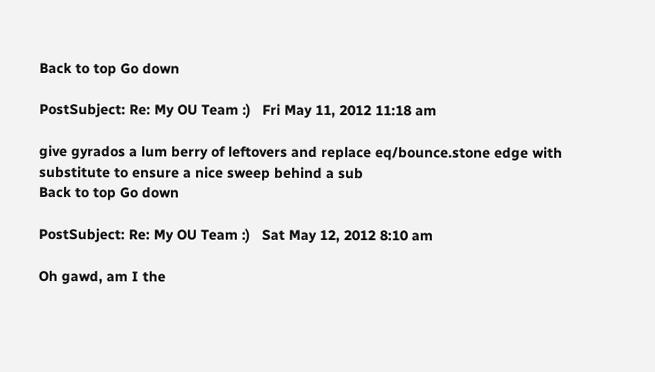Back to top Go down

PostSubject: Re: My OU Team :)   Fri May 11, 2012 11:18 am

give gyrados a lum berry of leftovers and replace eq/bounce.stone edge with substitute to ensure a nice sweep behind a sub
Back to top Go down

PostSubject: Re: My OU Team :)   Sat May 12, 2012 8:10 am

Oh gawd, am I the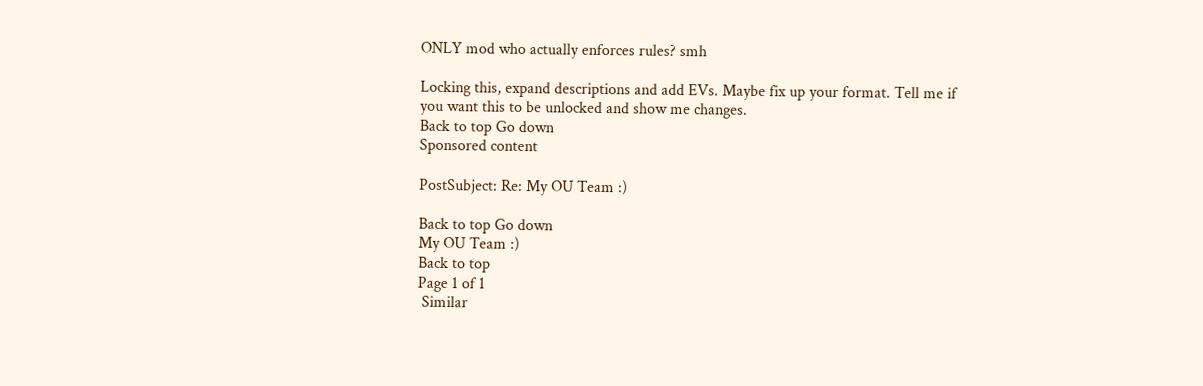ONLY mod who actually enforces rules? smh

Locking this, expand descriptions and add EVs. Maybe fix up your format. Tell me if you want this to be unlocked and show me changes.
Back to top Go down
Sponsored content

PostSubject: Re: My OU Team :)

Back to top Go down
My OU Team :)
Back to top
Page 1 of 1
 Similar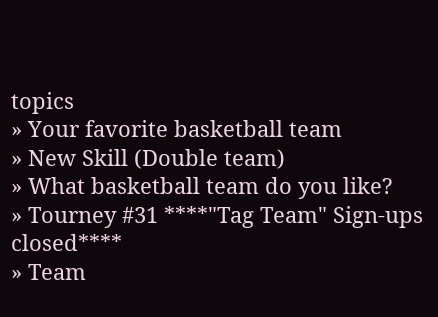topics
» Your favorite basketball team
» New Skill (Double team)
» What basketball team do you like?
» Tourney #31 ****"Tag Team" Sign-ups closed****
» Team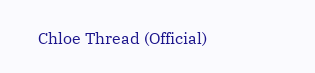Chloe Thread (Official)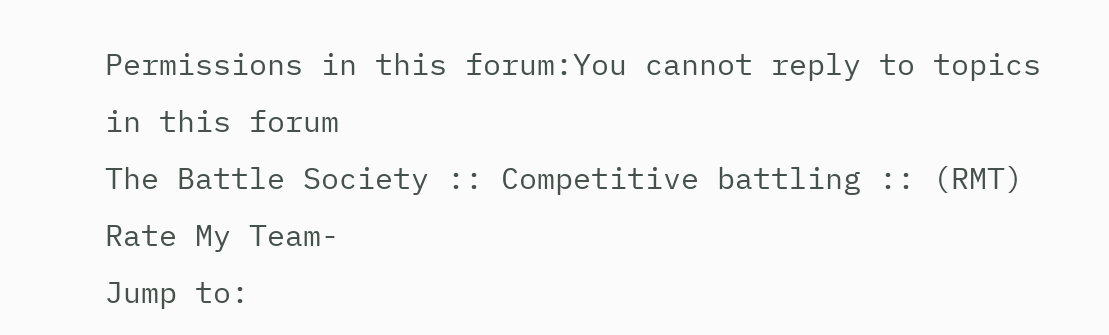Permissions in this forum:You cannot reply to topics in this forum
The Battle Society :: Competitive battling :: (RMT) Rate My Team-
Jump to: